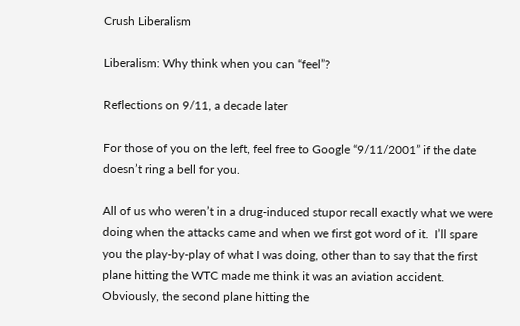Crush Liberalism

Liberalism: Why think when you can “feel”?

Reflections on 9/11, a decade later

For those of you on the left, feel free to Google “9/11/2001” if the date doesn’t ring a bell for you.

All of us who weren’t in a drug-induced stupor recall exactly what we were doing when the attacks came and when we first got word of it.  I’ll spare you the play-by-play of what I was doing, other than to say that the first plane hitting the WTC made me think it was an aviation accident.  Obviously, the second plane hitting the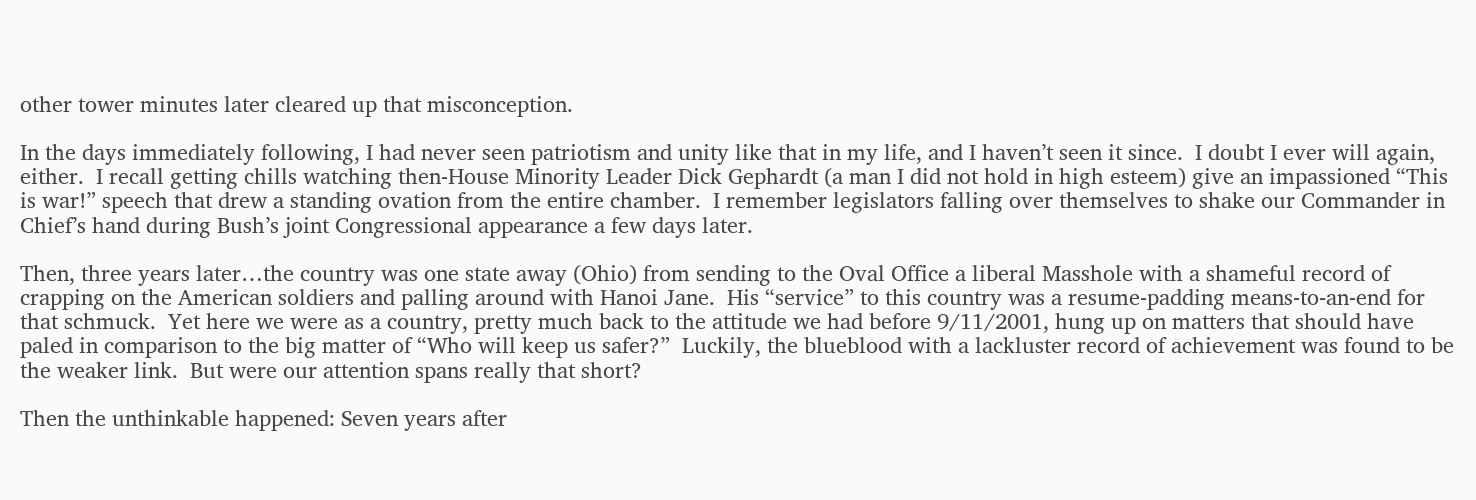other tower minutes later cleared up that misconception.

In the days immediately following, I had never seen patriotism and unity like that in my life, and I haven’t seen it since.  I doubt I ever will again, either.  I recall getting chills watching then-House Minority Leader Dick Gephardt (a man I did not hold in high esteem) give an impassioned “This is war!” speech that drew a standing ovation from the entire chamber.  I remember legislators falling over themselves to shake our Commander in Chief’s hand during Bush’s joint Congressional appearance a few days later.

Then, three years later…the country was one state away (Ohio) from sending to the Oval Office a liberal Masshole with a shameful record of crapping on the American soldiers and palling around with Hanoi Jane.  His “service” to this country was a resume-padding means-to-an-end for that schmuck.  Yet here we were as a country, pretty much back to the attitude we had before 9/11/2001, hung up on matters that should have paled in comparison to the big matter of “Who will keep us safer?”  Luckily, the blueblood with a lackluster record of achievement was found to be the weaker link.  But were our attention spans really that short?

Then the unthinkable happened: Seven years after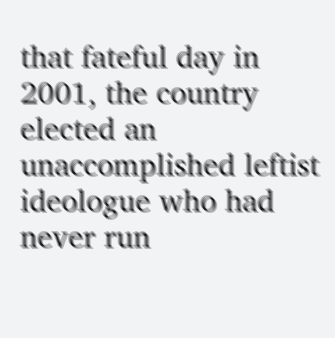that fateful day in 2001, the country elected an unaccomplished leftist ideologue who had never run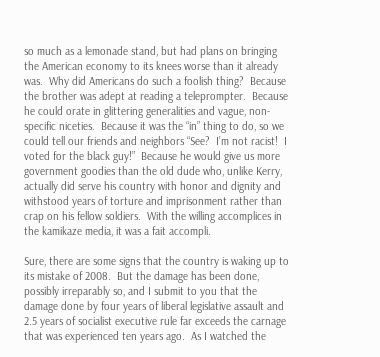so much as a lemonade stand, but had plans on bringing the American economy to its knees worse than it already was.  Why did Americans do such a foolish thing?  Because the brother was adept at reading a teleprompter.  Because he could orate in glittering generalities and vague, non-specific niceties.  Because it was the “in” thing to do, so we could tell our friends and neighbors “See?  I’m not racist!  I voted for the black guy!”  Because he would give us more government goodies than the old dude who, unlike Kerry, actually did serve his country with honor and dignity and withstood years of torture and imprisonment rather than crap on his fellow soldiers.  With the willing accomplices in the kamikaze media, it was a fait accompli.

Sure, there are some signs that the country is waking up to its mistake of 2008.  But the damage has been done, possibly irreparably so, and I submit to you that the damage done by four years of liberal legislative assault and 2.5 years of socialist executive rule far exceeds the carnage that was experienced ten years ago.  As I watched the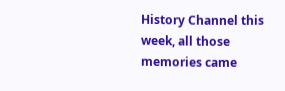History Channel this week, all those memories came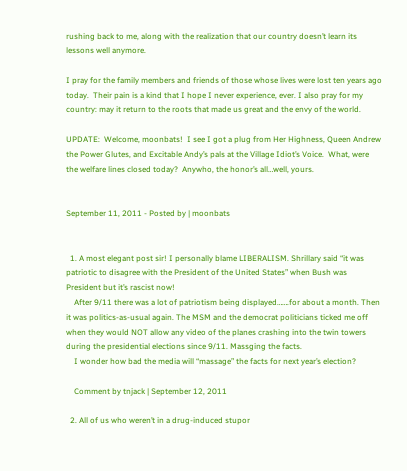rushing back to me, along with the realization that our country doesn’t learn its lessons well anymore.

I pray for the family members and friends of those whose lives were lost ten years ago today.  Their pain is a kind that I hope I never experience, ever. I also pray for my country: may it return to the roots that made us great and the envy of the world.

UPDATE:  Welcome, moonbats!  I see I got a plug from Her Highness, Queen Andrew the Power Glutes, and Excitable Andy’s pals at the Village Idiot’s Voice.  What, were the welfare lines closed today?  Anywho, the honor’s all…well, yours.


September 11, 2011 - Posted by | moonbats


  1. A most elegant post sir! I personally blame LIBERALISM. Shrillary said “it was patriotic to disagree with the President of the United States” when Bush was President but it’s rascist now!
    After 9/11 there was a lot of patriotism being displayed…….for about a month. Then it was politics-as-usual again. The MSM and the democrat politicians ticked me off when they would NOT allow any video of the planes crashing into the twin towers during the presidential elections since 9/11. Massging the facts.
    I wonder how bad the media will “massage” the facts for next year’s election?

    Comment by tnjack | September 12, 2011

  2. All of us who weren’t in a drug-induced stupor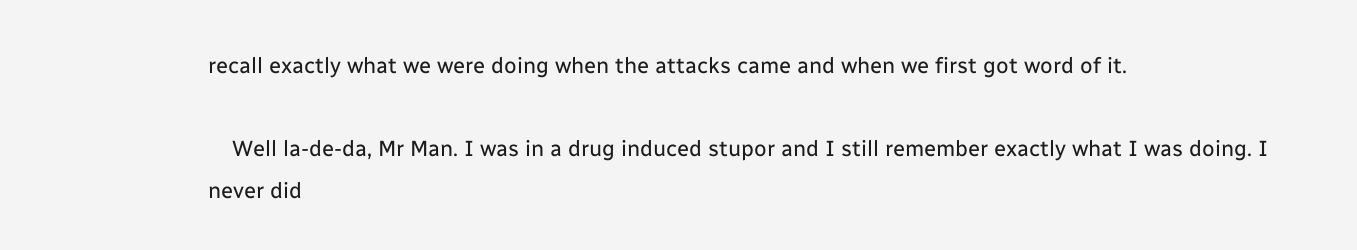recall exactly what we were doing when the attacks came and when we first got word of it.

    Well la-de-da, Mr Man. I was in a drug induced stupor and I still remember exactly what I was doing. I never did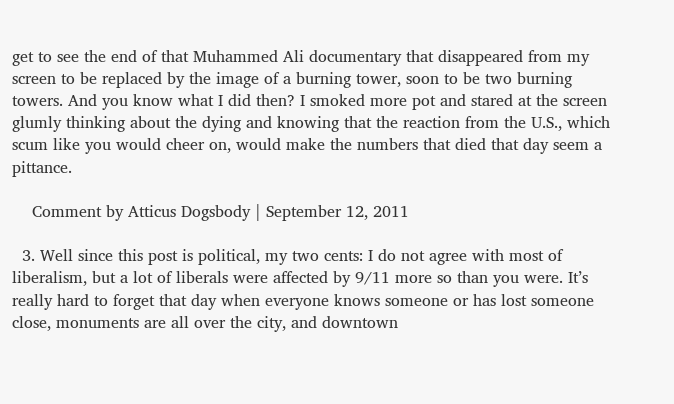get to see the end of that Muhammed Ali documentary that disappeared from my screen to be replaced by the image of a burning tower, soon to be two burning towers. And you know what I did then? I smoked more pot and stared at the screen glumly thinking about the dying and knowing that the reaction from the U.S., which scum like you would cheer on, would make the numbers that died that day seem a pittance.

    Comment by Atticus Dogsbody | September 12, 2011

  3. Well since this post is political, my two cents: I do not agree with most of liberalism, but a lot of liberals were affected by 9/11 more so than you were. It’s really hard to forget that day when everyone knows someone or has lost someone close, monuments are all over the city, and downtown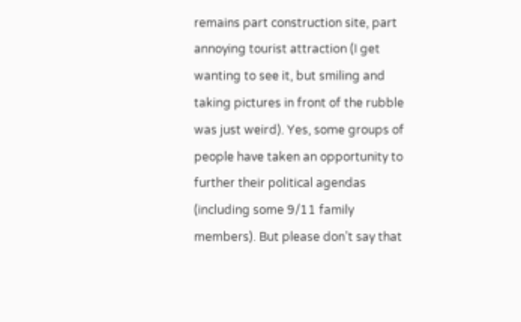remains part construction site, part annoying tourist attraction (I get wanting to see it, but smiling and taking pictures in front of the rubble was just weird). Yes, some groups of people have taken an opportunity to further their political agendas (including some 9/11 family members). But please don’t say that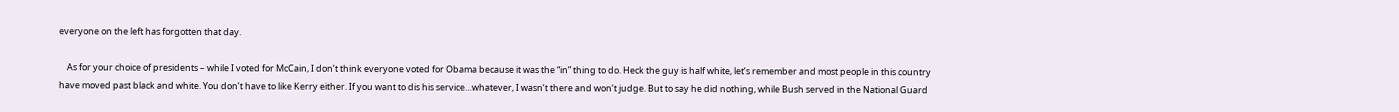everyone on the left has forgotten that day.

    As for your choice of presidents – while I voted for McCain, I don’t think everyone voted for Obama because it was the “in” thing to do. Heck the guy is half white, let’s remember and most people in this country have moved past black and white. You don’t have to like Kerry either. If you want to dis his service…whatever, I wasn’t there and won’t judge. But to say he did nothing, while Bush served in the National Guard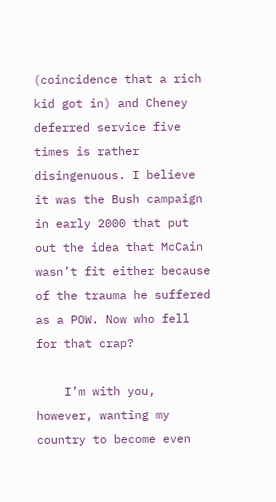(coincidence that a rich kid got in) and Cheney deferred service five times is rather disingenuous. I believe it was the Bush campaign in early 2000 that put out the idea that McCain wasn’t fit either because of the trauma he suffered as a POW. Now who fell for that crap?

    I’m with you, however, wanting my country to become even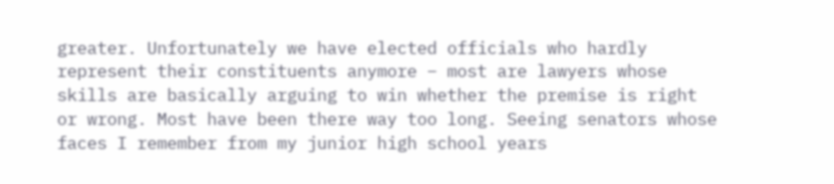greater. Unfortunately we have elected officials who hardly represent their constituents anymore – most are lawyers whose skills are basically arguing to win whether the premise is right or wrong. Most have been there way too long. Seeing senators whose faces I remember from my junior high school years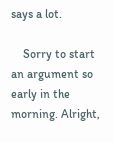says a lot.

    Sorry to start an argument so early in the morning. Alright,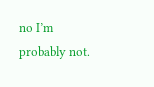no I’m probably not.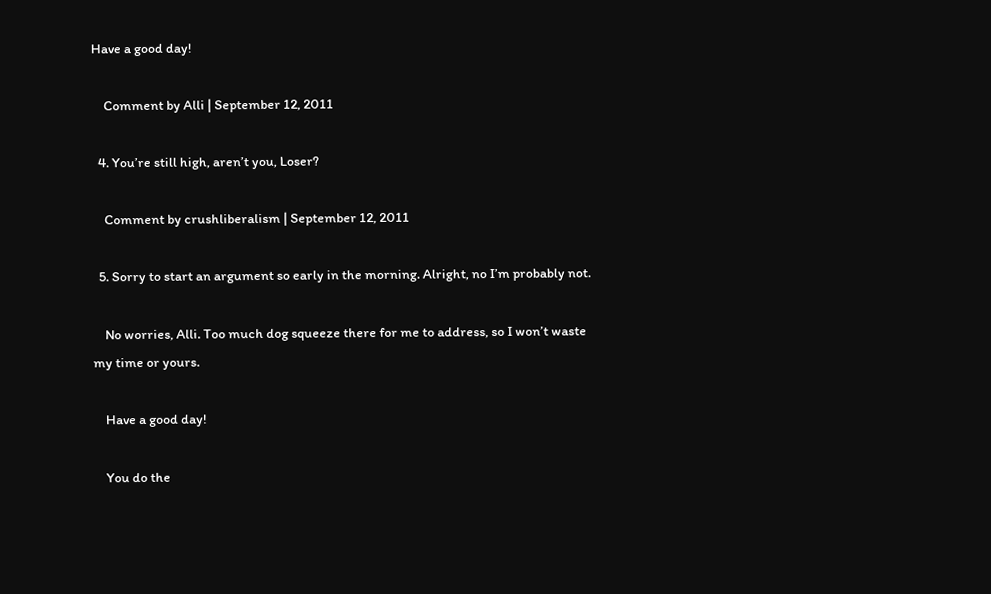Have a good day!

    Comment by Alli | September 12, 2011

  4. You’re still high, aren’t you, Loser?

    Comment by crushliberalism | September 12, 2011

  5. Sorry to start an argument so early in the morning. Alright, no I’m probably not.

    No worries, Alli. Too much dog squeeze there for me to address, so I won’t waste my time or yours.

    Have a good day!

    You do the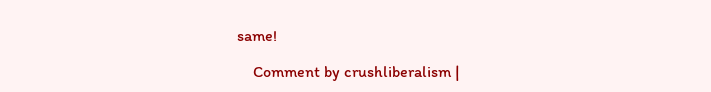same!

    Comment by crushliberalism |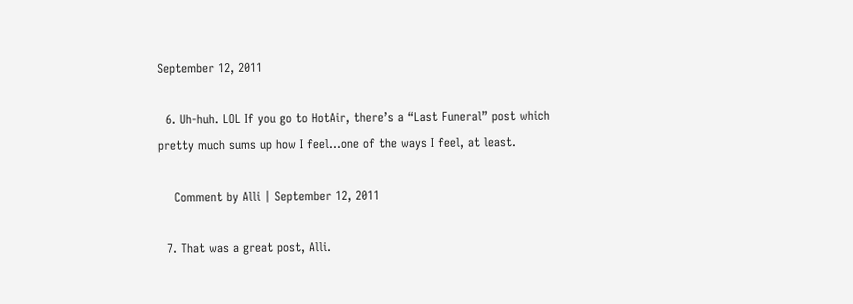September 12, 2011

  6. Uh-huh. LOL If you go to HotAir, there’s a “Last Funeral” post which pretty much sums up how I feel…one of the ways I feel, at least.

    Comment by Alli | September 12, 2011

  7. That was a great post, Alli.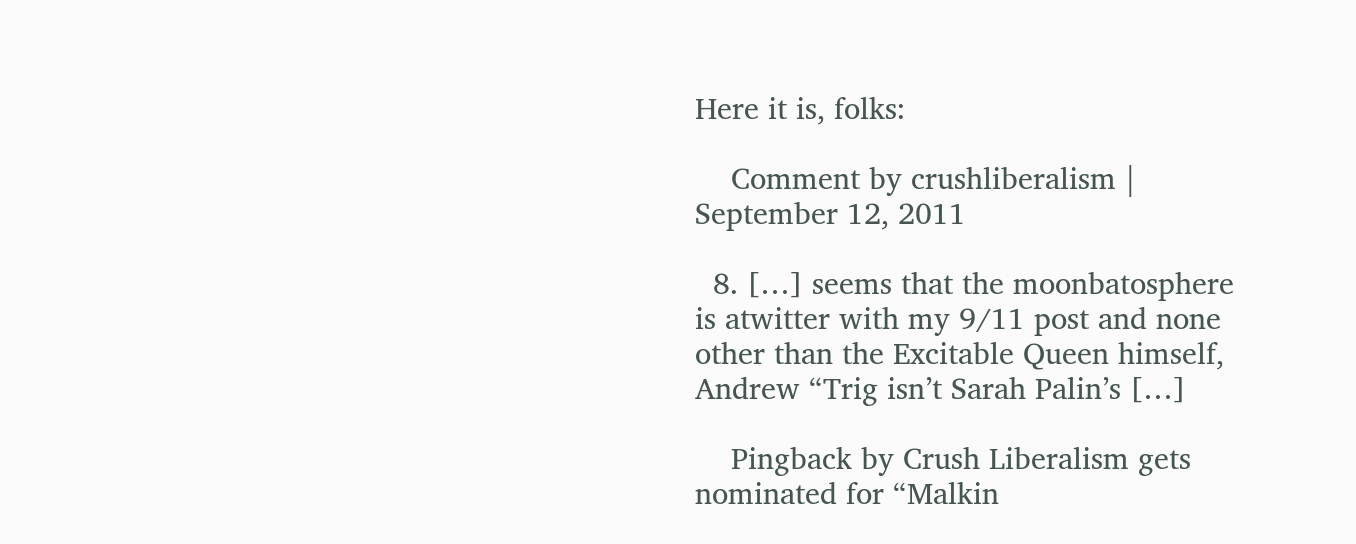Here it is, folks:

    Comment by crushliberalism | September 12, 2011

  8. […] seems that the moonbatosphere is atwitter with my 9/11 post and none other than the Excitable Queen himself, Andrew “Trig isn’t Sarah Palin’s […]

    Pingback by Crush Liberalism gets nominated for “Malkin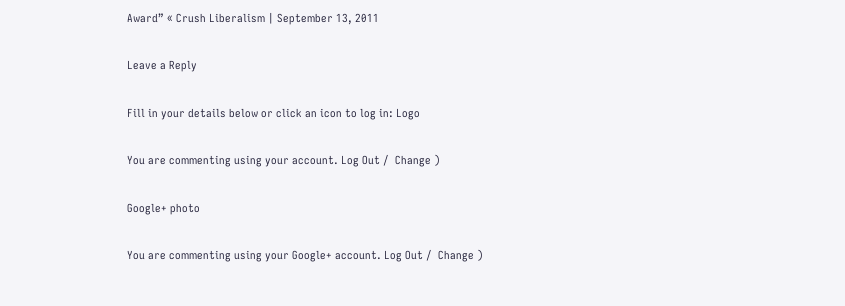Award” « Crush Liberalism | September 13, 2011

Leave a Reply

Fill in your details below or click an icon to log in: Logo

You are commenting using your account. Log Out /  Change )

Google+ photo

You are commenting using your Google+ account. Log Out /  Change )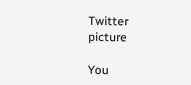Twitter picture

You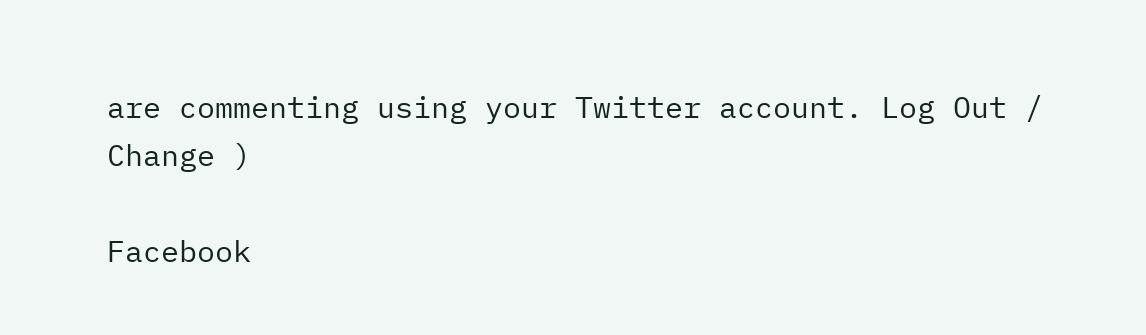are commenting using your Twitter account. Log Out /  Change )

Facebook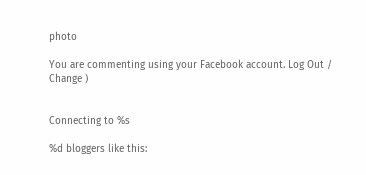photo

You are commenting using your Facebook account. Log Out /  Change )


Connecting to %s

%d bloggers like this: